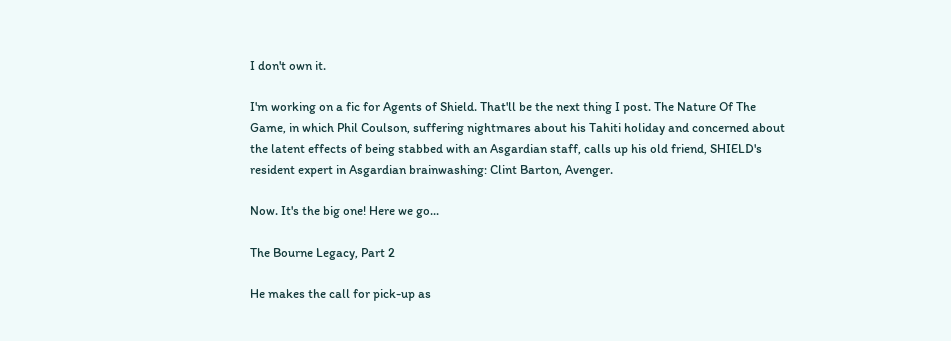I don't own it.

I'm working on a fic for Agents of Shield. That'll be the next thing I post. The Nature Of The Game, in which Phil Coulson, suffering nightmares about his Tahiti holiday and concerned about the latent effects of being stabbed with an Asgardian staff, calls up his old friend, SHIELD's resident expert in Asgardian brainwashing: Clint Barton, Avenger.

Now. It's the big one! Here we go...

The Bourne Legacy, Part 2

He makes the call for pick-up as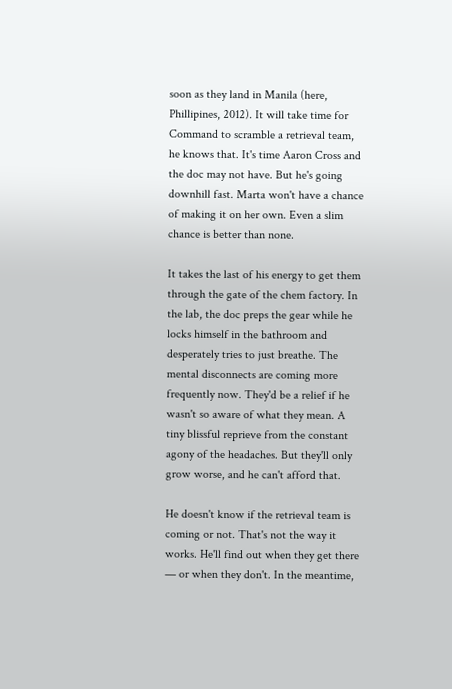soon as they land in Manila (here, Phillipines, 2012). It will take time for Command to scramble a retrieval team, he knows that. It's time Aaron Cross and the doc may not have. But he's going downhill fast. Marta won't have a chance of making it on her own. Even a slim chance is better than none.

It takes the last of his energy to get them through the gate of the chem factory. In the lab, the doc preps the gear while he locks himself in the bathroom and desperately tries to just breathe. The mental disconnects are coming more frequently now. They'd be a relief if he wasn't so aware of what they mean. A tiny blissful reprieve from the constant agony of the headaches. But they'll only grow worse, and he can't afford that.

He doesn't know if the retrieval team is coming or not. That's not the way it works. He'll find out when they get there — or when they don't. In the meantime,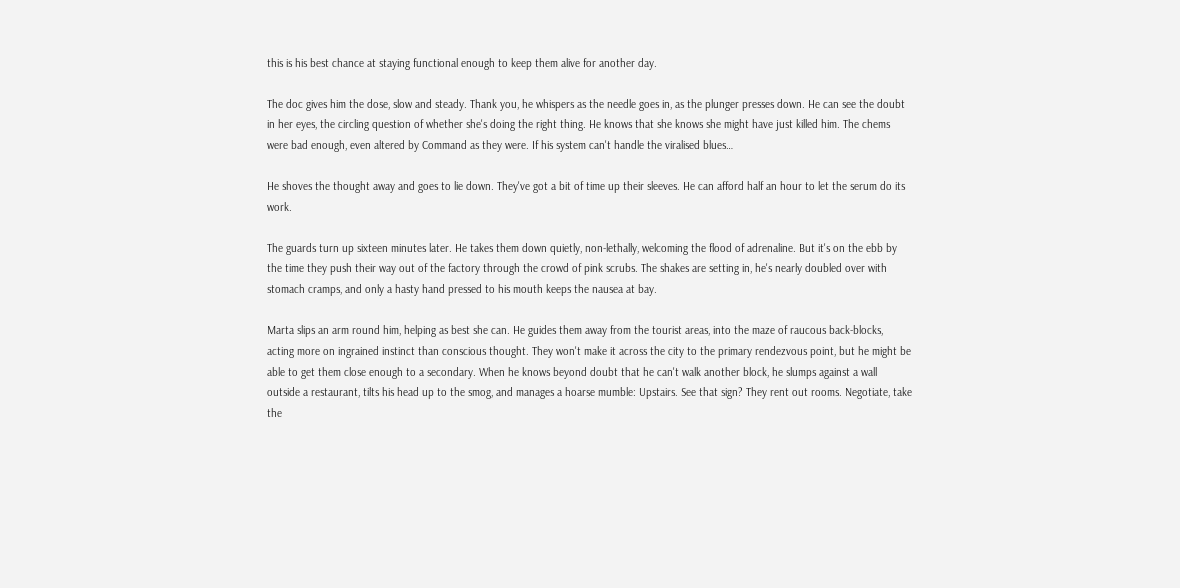this is his best chance at staying functional enough to keep them alive for another day.

The doc gives him the dose, slow and steady. Thank you, he whispers as the needle goes in, as the plunger presses down. He can see the doubt in her eyes, the circling question of whether she's doing the right thing. He knows that she knows she might have just killed him. The chems were bad enough, even altered by Command as they were. If his system can't handle the viralised blues…

He shoves the thought away and goes to lie down. They've got a bit of time up their sleeves. He can afford half an hour to let the serum do its work.

The guards turn up sixteen minutes later. He takes them down quietly, non-lethally, welcoming the flood of adrenaline. But it's on the ebb by the time they push their way out of the factory through the crowd of pink scrubs. The shakes are setting in, he's nearly doubled over with stomach cramps, and only a hasty hand pressed to his mouth keeps the nausea at bay.

Marta slips an arm round him, helping as best she can. He guides them away from the tourist areas, into the maze of raucous back-blocks, acting more on ingrained instinct than conscious thought. They won't make it across the city to the primary rendezvous point, but he might be able to get them close enough to a secondary. When he knows beyond doubt that he can't walk another block, he slumps against a wall outside a restaurant, tilts his head up to the smog, and manages a hoarse mumble: Upstairs. See that sign? They rent out rooms. Negotiate, take the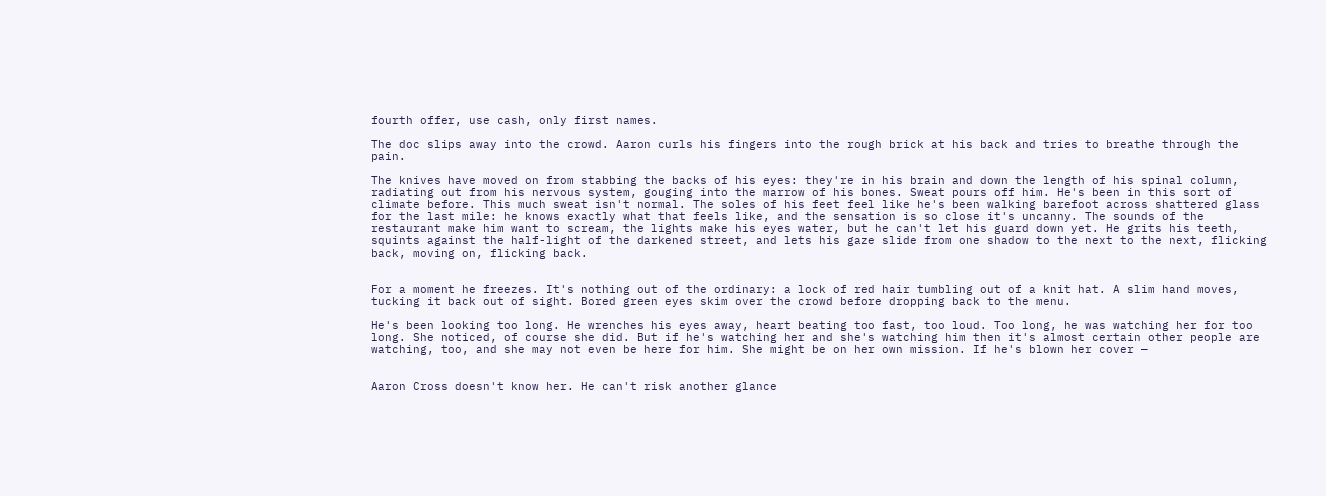fourth offer, use cash, only first names.

The doc slips away into the crowd. Aaron curls his fingers into the rough brick at his back and tries to breathe through the pain.

The knives have moved on from stabbing the backs of his eyes: they're in his brain and down the length of his spinal column, radiating out from his nervous system, gouging into the marrow of his bones. Sweat pours off him. He's been in this sort of climate before. This much sweat isn't normal. The soles of his feet feel like he's been walking barefoot across shattered glass for the last mile: he knows exactly what that feels like, and the sensation is so close it's uncanny. The sounds of the restaurant make him want to scream, the lights make his eyes water, but he can't let his guard down yet. He grits his teeth, squints against the half-light of the darkened street, and lets his gaze slide from one shadow to the next to the next, flicking back, moving on, flicking back.


For a moment he freezes. It's nothing out of the ordinary: a lock of red hair tumbling out of a knit hat. A slim hand moves, tucking it back out of sight. Bored green eyes skim over the crowd before dropping back to the menu.

He's been looking too long. He wrenches his eyes away, heart beating too fast, too loud. Too long, he was watching her for too long. She noticed, of course she did. But if he's watching her and she's watching him then it's almost certain other people are watching, too, and she may not even be here for him. She might be on her own mission. If he's blown her cover —


Aaron Cross doesn't know her. He can't risk another glance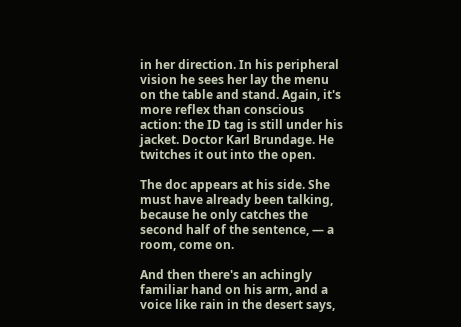in her direction. In his peripheral vision he sees her lay the menu on the table and stand. Again, it's more reflex than conscious action: the ID tag is still under his jacket. Doctor Karl Brundage. He twitches it out into the open.

The doc appears at his side. She must have already been talking, because he only catches the second half of the sentence, — a room, come on.

And then there's an achingly familiar hand on his arm, and a voice like rain in the desert says,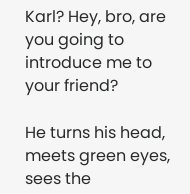Karl? Hey, bro, are you going to introduce me to your friend?

He turns his head, meets green eyes, sees the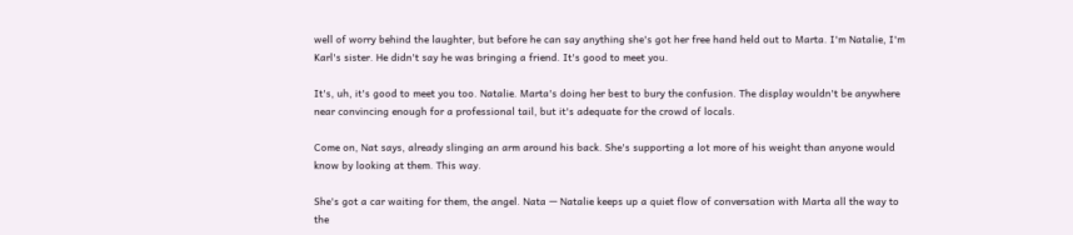well of worry behind the laughter, but before he can say anything she's got her free hand held out to Marta. I'm Natalie, I'm Karl's sister. He didn't say he was bringing a friend. It's good to meet you.

It's, uh, it's good to meet you too. Natalie. Marta's doing her best to bury the confusion. The display wouldn't be anywhere near convincing enough for a professional tail, but it's adequate for the crowd of locals.

Come on, Nat says, already slinging an arm around his back. She's supporting a lot more of his weight than anyone would know by looking at them. This way.

She's got a car waiting for them, the angel. Nata — Natalie keeps up a quiet flow of conversation with Marta all the way to the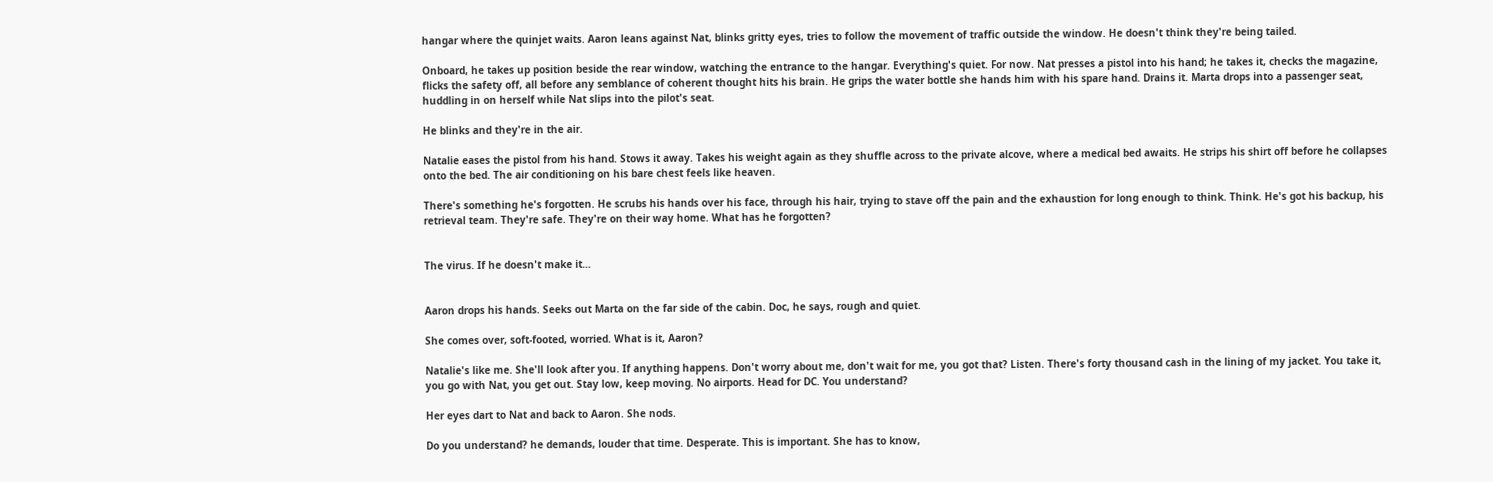hangar where the quinjet waits. Aaron leans against Nat, blinks gritty eyes, tries to follow the movement of traffic outside the window. He doesn't think they're being tailed.

Onboard, he takes up position beside the rear window, watching the entrance to the hangar. Everything's quiet. For now. Nat presses a pistol into his hand; he takes it, checks the magazine, flicks the safety off, all before any semblance of coherent thought hits his brain. He grips the water bottle she hands him with his spare hand. Drains it. Marta drops into a passenger seat, huddling in on herself while Nat slips into the pilot's seat.

He blinks and they're in the air.

Natalie eases the pistol from his hand. Stows it away. Takes his weight again as they shuffle across to the private alcove, where a medical bed awaits. He strips his shirt off before he collapses onto the bed. The air conditioning on his bare chest feels like heaven.

There's something he's forgotten. He scrubs his hands over his face, through his hair, trying to stave off the pain and the exhaustion for long enough to think. Think. He's got his backup, his retrieval team. They're safe. They're on their way home. What has he forgotten?


The virus. If he doesn't make it…


Aaron drops his hands. Seeks out Marta on the far side of the cabin. Doc, he says, rough and quiet.

She comes over, soft-footed, worried. What is it, Aaron?

Natalie's like me. She'll look after you. If anything happens. Don't worry about me, don't wait for me, you got that? Listen. There's forty thousand cash in the lining of my jacket. You take it, you go with Nat, you get out. Stay low, keep moving. No airports. Head for DC. You understand?

Her eyes dart to Nat and back to Aaron. She nods.

Do you understand? he demands, louder that time. Desperate. This is important. She has to know,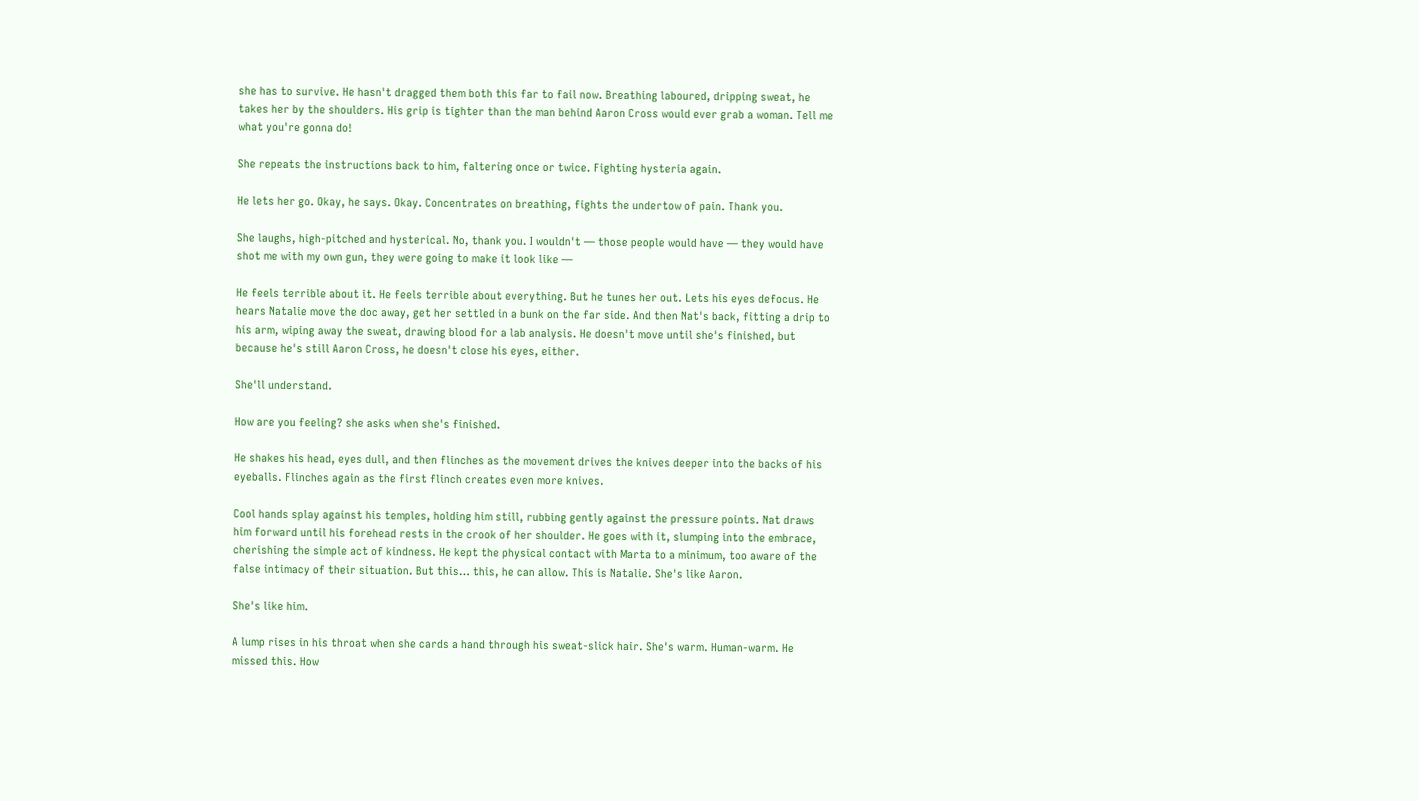she has to survive. He hasn't dragged them both this far to fail now. Breathing laboured, dripping sweat, he takes her by the shoulders. His grip is tighter than the man behind Aaron Cross would ever grab a woman. Tell me what you're gonna do!

She repeats the instructions back to him, faltering once or twice. Fighting hysteria again.

He lets her go. Okay, he says. Okay. Concentrates on breathing, fights the undertow of pain. Thank you.

She laughs, high-pitched and hysterical. No, thank you. I wouldn't — those people would have — they would have shot me with my own gun, they were going to make it look like —

He feels terrible about it. He feels terrible about everything. But he tunes her out. Lets his eyes defocus. He hears Natalie move the doc away, get her settled in a bunk on the far side. And then Nat's back, fitting a drip to his arm, wiping away the sweat, drawing blood for a lab analysis. He doesn't move until she's finished, but because he's still Aaron Cross, he doesn't close his eyes, either.

She'll understand.

How are you feeling? she asks when she's finished.

He shakes his head, eyes dull, and then flinches as the movement drives the knives deeper into the backs of his eyeballs. Flinches again as the first flinch creates even more knives.

Cool hands splay against his temples, holding him still, rubbing gently against the pressure points. Nat draws him forward until his forehead rests in the crook of her shoulder. He goes with it, slumping into the embrace, cherishing the simple act of kindness. He kept the physical contact with Marta to a minimum, too aware of the false intimacy of their situation. But this… this, he can allow. This is Natalie. She's like Aaron.

She's like him.

A lump rises in his throat when she cards a hand through his sweat-slick hair. She's warm. Human-warm. He missed this. How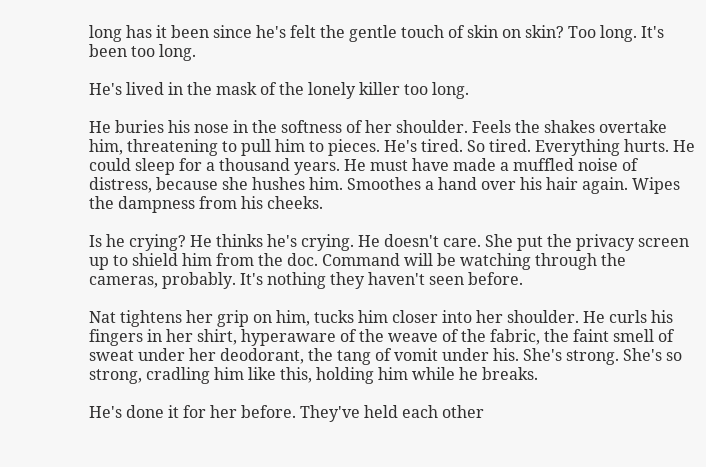long has it been since he's felt the gentle touch of skin on skin? Too long. It's been too long.

He's lived in the mask of the lonely killer too long.

He buries his nose in the softness of her shoulder. Feels the shakes overtake him, threatening to pull him to pieces. He's tired. So tired. Everything hurts. He could sleep for a thousand years. He must have made a muffled noise of distress, because she hushes him. Smoothes a hand over his hair again. Wipes the dampness from his cheeks.

Is he crying? He thinks he's crying. He doesn't care. She put the privacy screen up to shield him from the doc. Command will be watching through the cameras, probably. It's nothing they haven't seen before.

Nat tightens her grip on him, tucks him closer into her shoulder. He curls his fingers in her shirt, hyperaware of the weave of the fabric, the faint smell of sweat under her deodorant, the tang of vomit under his. She's strong. She's so strong, cradling him like this, holding him while he breaks.

He's done it for her before. They've held each other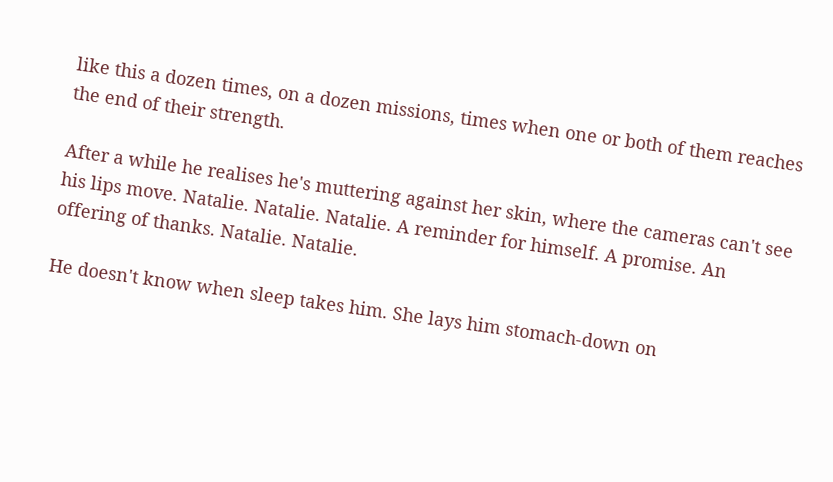like this a dozen times, on a dozen missions, times when one or both of them reaches the end of their strength.

After a while he realises he's muttering against her skin, where the cameras can't see his lips move. Natalie. Natalie. Natalie. A reminder for himself. A promise. An offering of thanks. Natalie. Natalie.

He doesn't know when sleep takes him. She lays him stomach-down on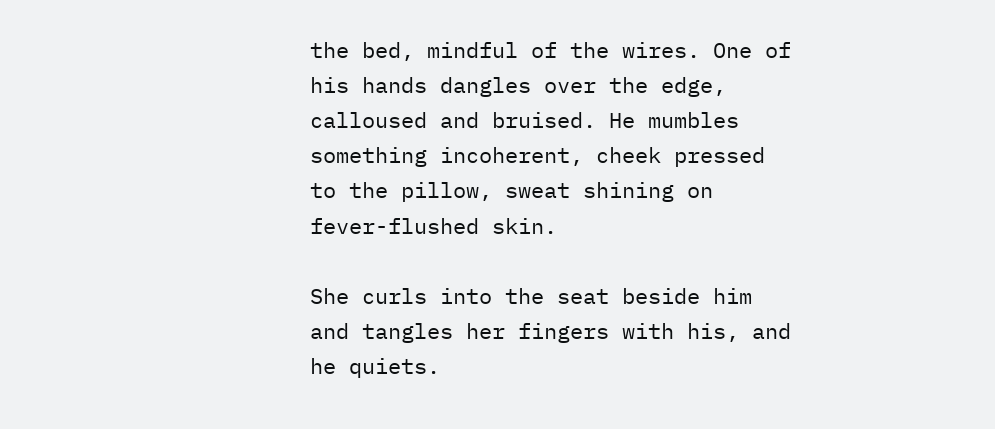the bed, mindful of the wires. One of his hands dangles over the edge, calloused and bruised. He mumbles something incoherent, cheek pressed to the pillow, sweat shining on fever-flushed skin.

She curls into the seat beside him and tangles her fingers with his, and he quiets.